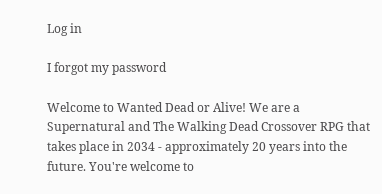Log in

I forgot my password

Welcome to Wanted Dead or Alive! We are a Supernatural and The Walking Dead Crossover RPG that takes place in 2034 - approximately 20 years into the future. You're welcome to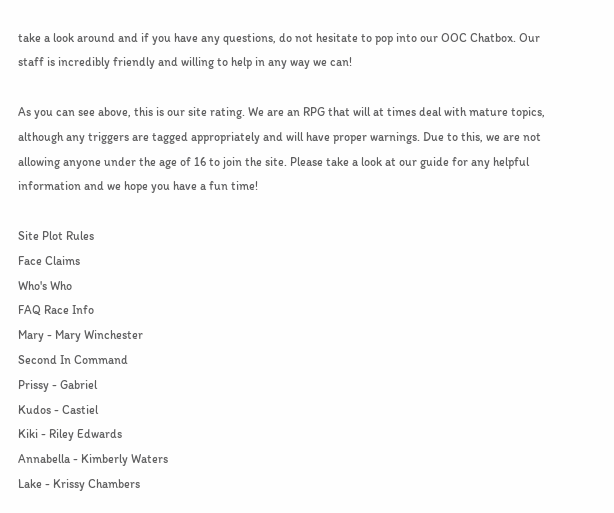take a look around and if you have any questions, do not hesitate to pop into our OOC Chatbox. Our staff is incredibly friendly and willing to help in any way we can!

As you can see above, this is our site rating. We are an RPG that will at times deal with mature topics, although any triggers are tagged appropriately and will have proper warnings. Due to this, we are not allowing anyone under the age of 16 to join the site. Please take a look at our guide for any helpful information and we hope you have a fun time!

Site Plot Rules
Face Claims
Who's Who
FAQ Race Info
Mary - Mary Winchester
Second In Command
Prissy - Gabriel
Kudos - Castiel
Kiki - Riley Edwards
Annabella - Kimberly Waters
Lake - Krissy Chambers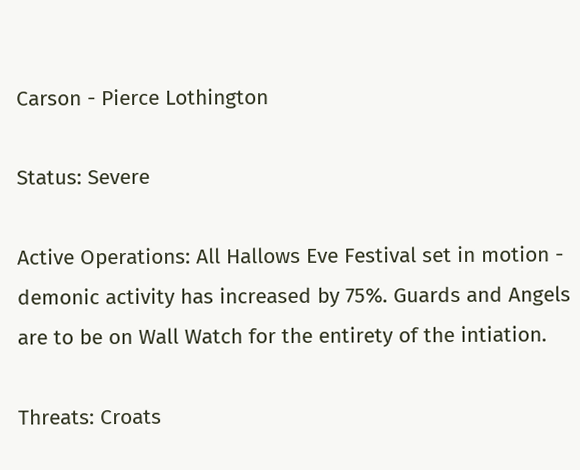Carson - Pierce Lothington

Status: Severe

Active Operations: All Hallows Eve Festival set in motion - demonic activity has increased by 75%. Guards and Angels are to be on Wall Watch for the entirety of the intiation.

Threats: Croats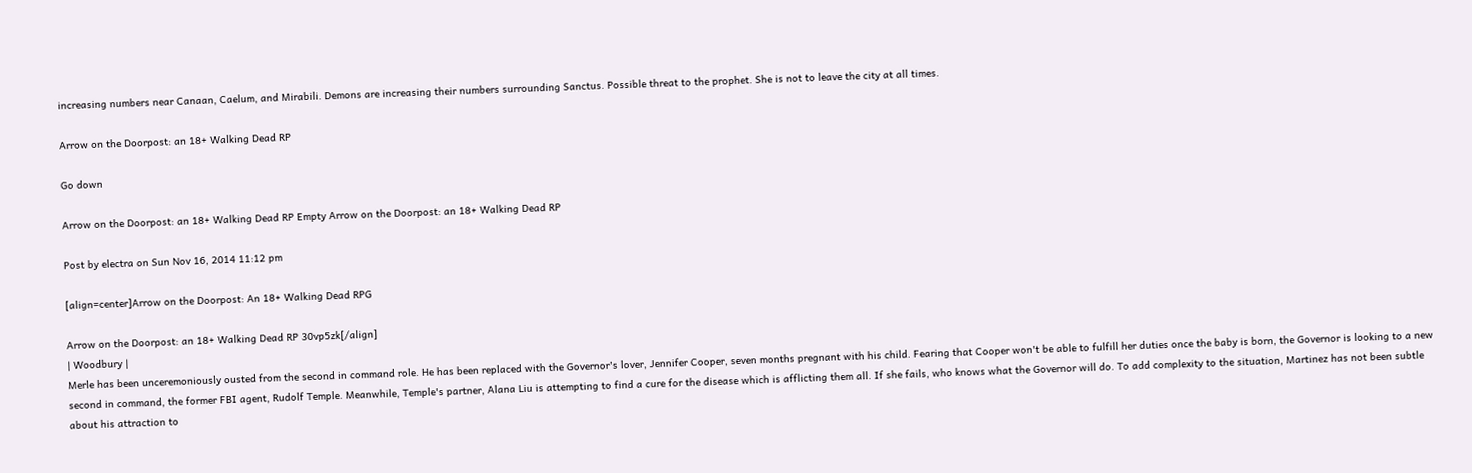increasing numbers near Canaan, Caelum, and Mirabili. Demons are increasing their numbers surrounding Sanctus. Possible threat to the prophet. She is not to leave the city at all times.

Arrow on the Doorpost: an 18+ Walking Dead RP

Go down

Arrow on the Doorpost: an 18+ Walking Dead RP Empty Arrow on the Doorpost: an 18+ Walking Dead RP

Post by electra on Sun Nov 16, 2014 11:12 pm

[align=center]Arrow on the Doorpost: An 18+ Walking Dead RPG

Arrow on the Doorpost: an 18+ Walking Dead RP 30vp5zk[/align]
| Woodbury |
Merle has been unceremoniously ousted from the second in command role. He has been replaced with the Governor's lover, Jennifer Cooper, seven months pregnant with his child. Fearing that Cooper won't be able to fulfill her duties once the baby is born, the Governor is looking to a new second in command, the former FBI agent, Rudolf Temple. Meanwhile, Temple's partner, Alana Liu is attempting to find a cure for the disease which is afflicting them all. If she fails, who knows what the Governor will do. To add complexity to the situation, Martinez has not been subtle about his attraction to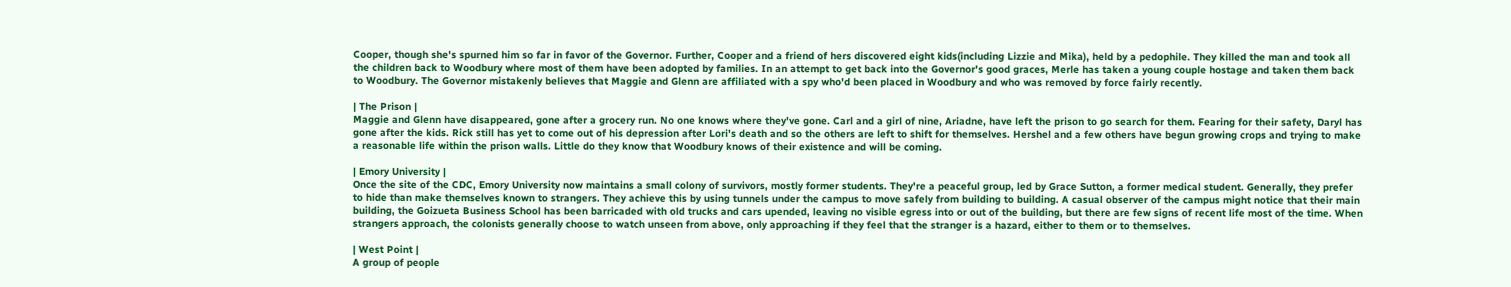Cooper, though she's spurned him so far in favor of the Governor. Further, Cooper and a friend of hers discovered eight kids(including Lizzie and Mika), held by a pedophile. They killed the man and took all the children back to Woodbury where most of them have been adopted by families. In an attempt to get back into the Governor's good graces, Merle has taken a young couple hostage and taken them back to Woodbury. The Governor mistakenly believes that Maggie and Glenn are affiliated with a spy who'd been placed in Woodbury and who was removed by force fairly recently.

| The Prison |
Maggie and Glenn have disappeared, gone after a grocery run. No one knows where they've gone. Carl and a girl of nine, Ariadne, have left the prison to go search for them. Fearing for their safety, Daryl has gone after the kids. Rick still has yet to come out of his depression after Lori's death and so the others are left to shift for themselves. Hershel and a few others have begun growing crops and trying to make a reasonable life within the prison walls. Little do they know that Woodbury knows of their existence and will be coming.

| Emory University |
Once the site of the CDC, Emory University now maintains a small colony of survivors, mostly former students. They're a peaceful group, led by Grace Sutton, a former medical student. Generally, they prefer to hide than make themselves known to strangers. They achieve this by using tunnels under the campus to move safely from building to building. A casual observer of the campus might notice that their main building, the Goizueta Business School has been barricaded with old trucks and cars upended, leaving no visible egress into or out of the building, but there are few signs of recent life most of the time. When strangers approach, the colonists generally choose to watch unseen from above, only approaching if they feel that the stranger is a hazard, either to them or to themselves.

| West Point |
A group of people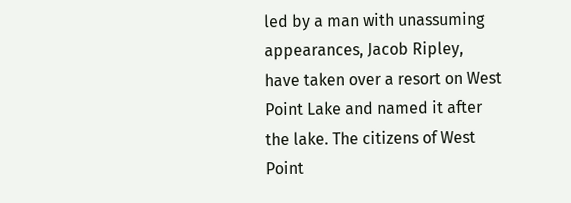led by a man with unassuming appearances, Jacob Ripley, have taken over a resort on West Point Lake and named it after the lake. The citizens of West Point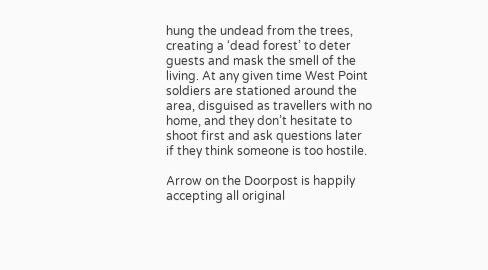hung the undead from the trees, creating a ‘dead forest’ to deter guests and mask the smell of the living. At any given time West Point soldiers are stationed around the area, disguised as travellers with no home, and they don’t hesitate to shoot first and ask questions later if they think someone is too hostile.

Arrow on the Doorpost is happily accepting all original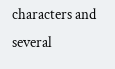characters and several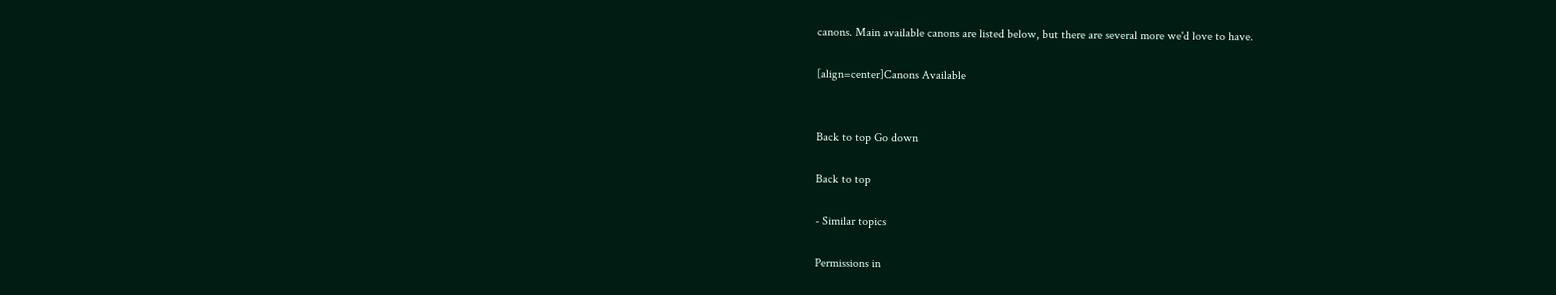canons. Main available canons are listed below, but there are several more we'd love to have.

[align=center]Canons Available


Back to top Go down

Back to top

- Similar topics

Permissions in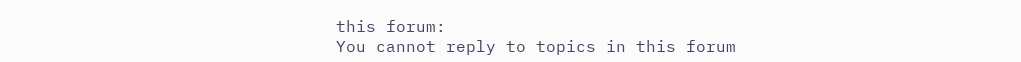this forum:
You cannot reply to topics in this forum